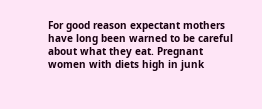For good reason expectant mothers have long been warned to be careful about what they eat. Pregnant women with diets high in junk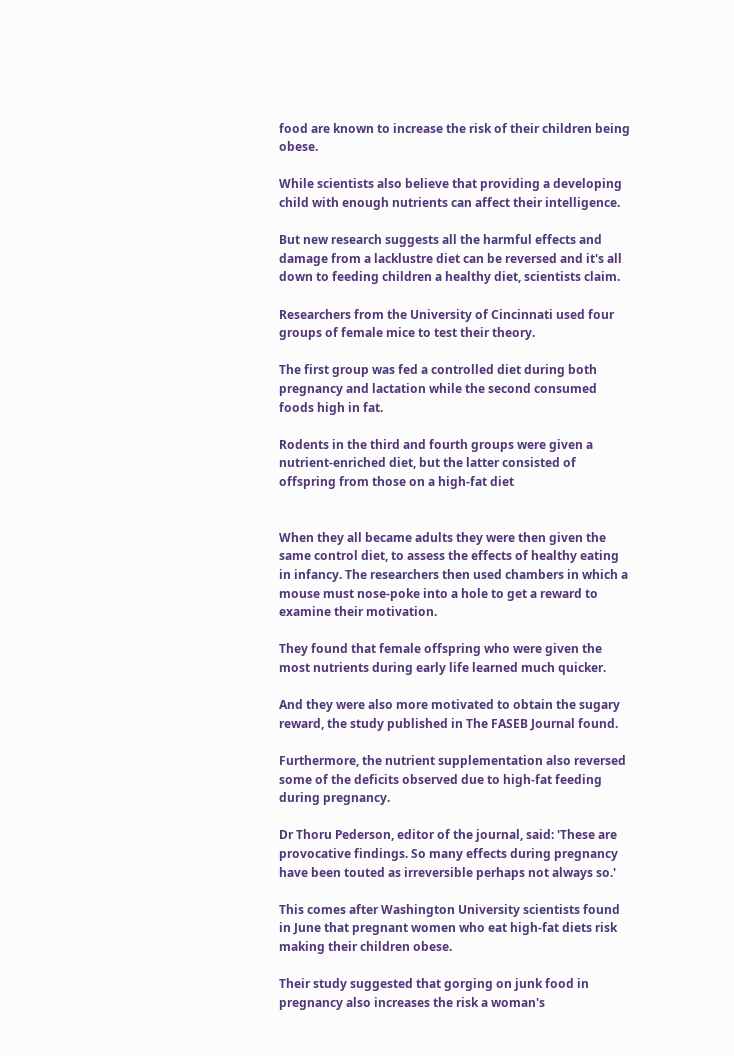food are known to increase the risk of their children being obese.

While scientists also believe that providing a developing child with enough nutrients can affect their intelligence.

But new research suggests all the harmful effects and damage from a lacklustre diet can be reversed and it's all down to feeding children a healthy diet, scientists claim.

Researchers from the University of Cincinnati used four groups of female mice to test their theory.

The first group was fed a controlled diet during both pregnancy and lactation while the second consumed foods high in fat.

Rodents in the third and fourth groups were given a nutrient-enriched diet, but the latter consisted of offspring from those on a high-fat diet


When they all became adults they were then given the same control diet, to assess the effects of healthy eating in infancy. The researchers then used chambers in which a mouse must nose-poke into a hole to get a reward to examine their motivation.

They found that female offspring who were given the most nutrients during early life learned much quicker.

And they were also more motivated to obtain the sugary reward, the study published in The FASEB Journal found.

Furthermore, the nutrient supplementation also reversed some of the deficits observed due to high-fat feeding during pregnancy.

Dr Thoru Pederson, editor of the journal, said: 'These are provocative findings. So many effects during pregnancy have been touted as irreversible perhaps not always so.'

This comes after Washington University scientists found in June that pregnant women who eat high-fat diets risk making their children obese.

Their study suggested that gorging on junk food in pregnancy also increases the risk a woman's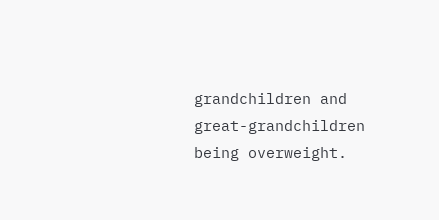grandchildren and great-grandchildren being overweight.